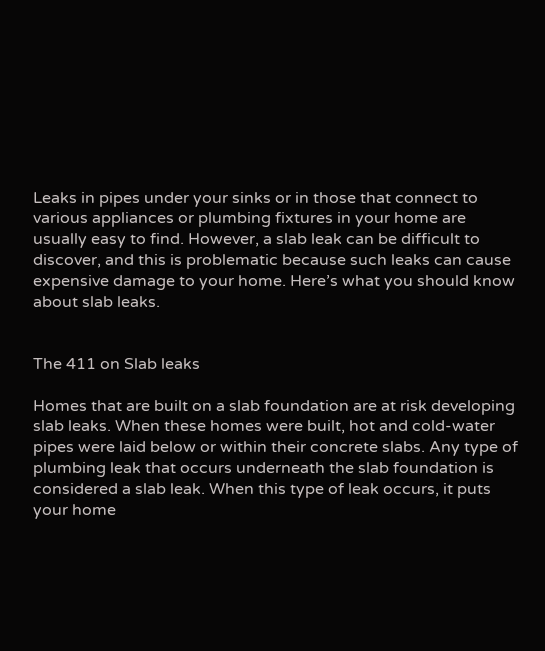Leaks in pipes under your sinks or in those that connect to various appliances or plumbing fixtures in your home are usually easy to find. However, a slab leak can be difficult to discover, and this is problematic because such leaks can cause expensive damage to your home. Here’s what you should know about slab leaks.


The 411 on Slab leaks

Homes that are built on a slab foundation are at risk developing slab leaks. When these homes were built, hot and cold-water pipes were laid below or within their concrete slabs. Any type of plumbing leak that occurs underneath the slab foundation is considered a slab leak. When this type of leak occurs, it puts your home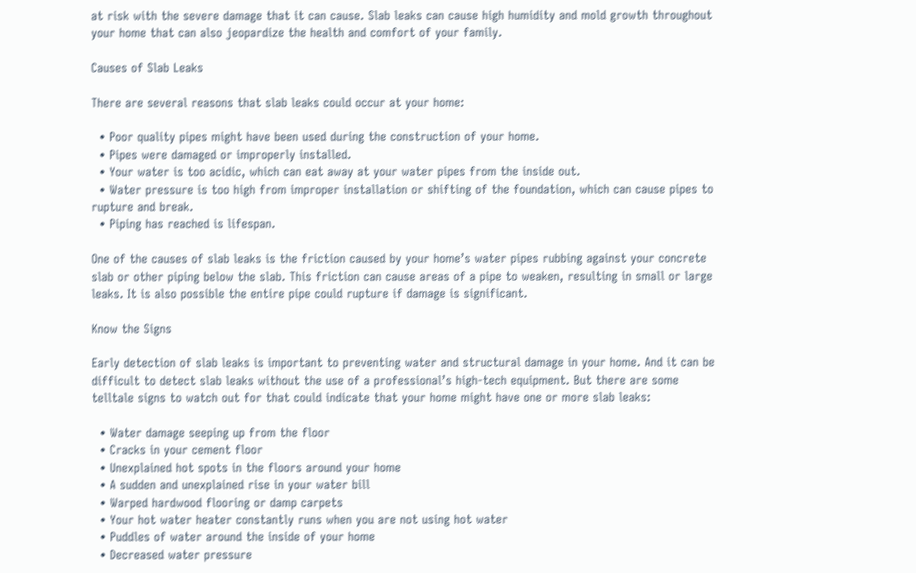at risk with the severe damage that it can cause. Slab leaks can cause high humidity and mold growth throughout your home that can also jeopardize the health and comfort of your family.

Causes of Slab Leaks

There are several reasons that slab leaks could occur at your home:

  • Poor quality pipes might have been used during the construction of your home.
  • Pipes were damaged or improperly installed.
  • Your water is too acidic, which can eat away at your water pipes from the inside out.
  • Water pressure is too high from improper installation or shifting of the foundation, which can cause pipes to rupture and break.
  • Piping has reached is lifespan.

One of the causes of slab leaks is the friction caused by your home’s water pipes rubbing against your concrete slab or other piping below the slab. This friction can cause areas of a pipe to weaken, resulting in small or large leaks. It is also possible the entire pipe could rupture if damage is significant.

Know the Signs

Early detection of slab leaks is important to preventing water and structural damage in your home. And it can be difficult to detect slab leaks without the use of a professional’s high-tech equipment. But there are some telltale signs to watch out for that could indicate that your home might have one or more slab leaks:

  • Water damage seeping up from the floor
  • Cracks in your cement floor
  • Unexplained hot spots in the floors around your home
  • A sudden and unexplained rise in your water bill
  • Warped hardwood flooring or damp carpets
  • Your hot water heater constantly runs when you are not using hot water
  • Puddles of water around the inside of your home
  • Decreased water pressure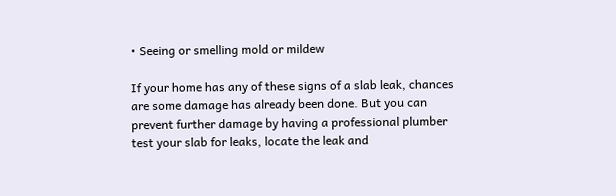• Seeing or smelling mold or mildew

If your home has any of these signs of a slab leak, chances are some damage has already been done. But you can prevent further damage by having a professional plumber test your slab for leaks, locate the leak and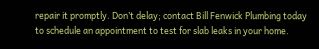repair it promptly. Don’t delay; contact Bill Fenwick Plumbing today to schedule an appointment to test for slab leaks in your home.